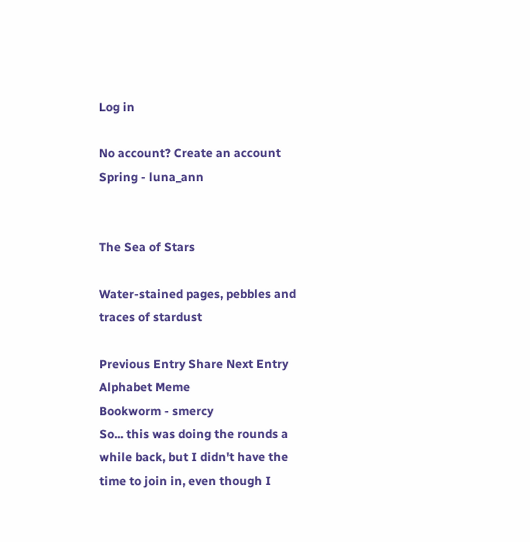Log in

No account? Create an account
Spring - luna_ann


The Sea of Stars

Water-stained pages, pebbles and traces of stardust

Previous Entry Share Next Entry
Alphabet Meme
Bookworm - smercy
So... this was doing the rounds a while back, but I didn't have the time to join in, even though I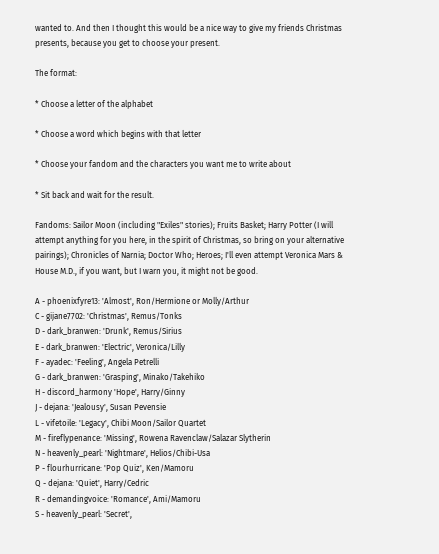wanted to. And then I thought this would be a nice way to give my friends Christmas presents, because you get to choose your present.

The format:

* Choose a letter of the alphabet

* Choose a word which begins with that letter

* Choose your fandom and the characters you want me to write about

* Sit back and wait for the result.

Fandoms: Sailor Moon (including "Exiles" stories); Fruits Basket; Harry Potter (I will attempt anything for you here, in the spirit of Christmas, so bring on your alternative pairings); Chronicles of Narnia; Doctor Who; Heroes; I'll even attempt Veronica Mars & House M.D., if you want, but I warn you, it might not be good.

A - phoenixfyre13: 'Almost', Ron/Hermione or Molly/Arthur
C - gijane7702: 'Christmas', Remus/Tonks
D - dark_branwen: 'Drunk', Remus/Sirius
E - dark_branwen: 'Electric', Veronica/Lilly
F - ayadec: 'Feeling', Angela Petrelli
G - dark_branwen: 'Grasping', Minako/Takehiko
H - discord_harmony 'Hope', Harry/Ginny
J - dejana: 'Jealousy', Susan Pevensie
L - vifetoile: 'Legacy', Chibi Moon/Sailor Quartet
M - fireflypenance: 'Missing', Rowena Ravenclaw/Salazar Slytherin
N - heavenly_pearl: 'Nightmare', Helios/Chibi-Usa
P - flourhurricane: 'Pop Quiz', Ken/Mamoru
Q - dejana: 'Quiet', Harry/Cedric
R - demandingvoice: 'Romance', Ami/Mamoru
S - heavenly_pearl: 'Secret',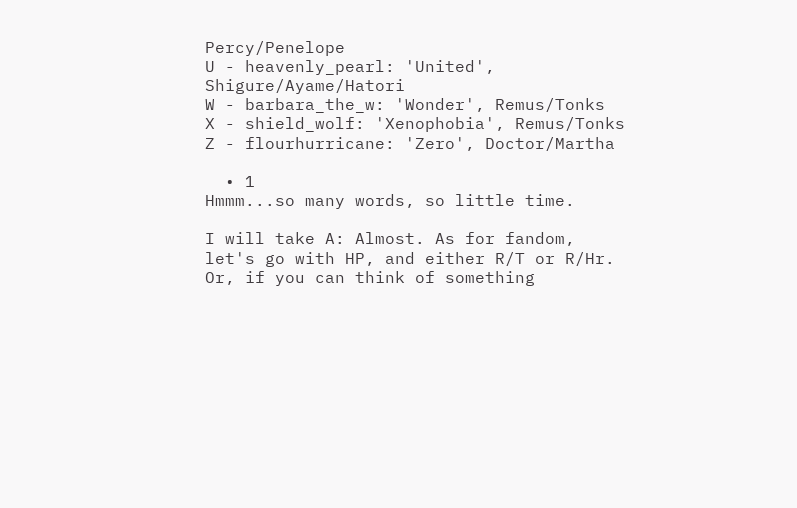Percy/Penelope
U - heavenly_pearl: 'United', Shigure/Ayame/Hatori
W - barbara_the_w: 'Wonder', Remus/Tonks
X - shield_wolf: 'Xenophobia', Remus/Tonks
Z - flourhurricane: 'Zero', Doctor/Martha

  • 1
Hmmm...so many words, so little time.

I will take A: Almost. As for fandom, let's go with HP, and either R/T or R/Hr. Or, if you can think of something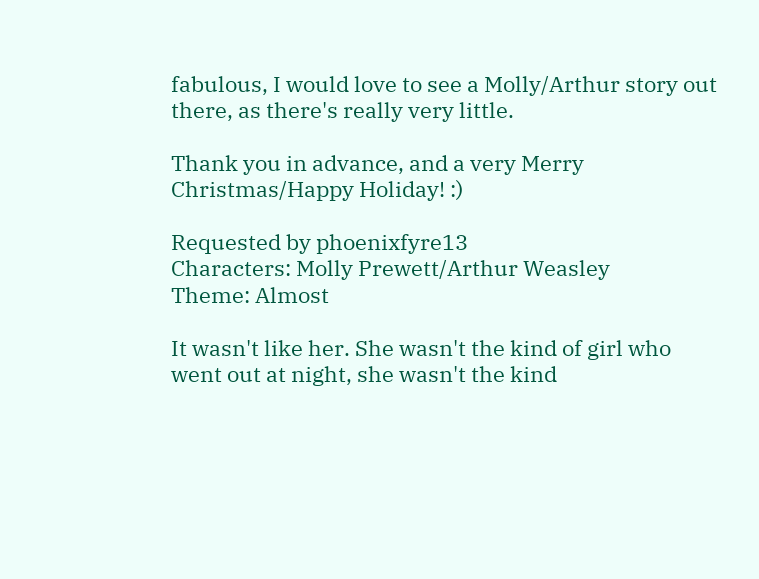fabulous, I would love to see a Molly/Arthur story out there, as there's really very little.

Thank you in advance, and a very Merry Christmas/Happy Holiday! :)

Requested by phoenixfyre13
Characters: Molly Prewett/Arthur Weasley
Theme: Almost

It wasn't like her. She wasn't the kind of girl who went out at night, she wasn't the kind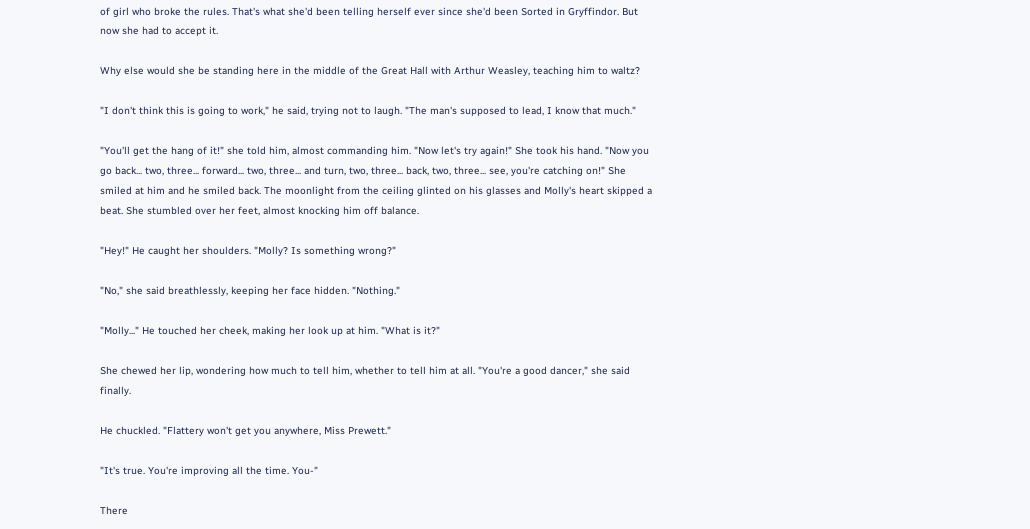of girl who broke the rules. That's what she'd been telling herself ever since she'd been Sorted in Gryffindor. But now she had to accept it.

Why else would she be standing here in the middle of the Great Hall with Arthur Weasley, teaching him to waltz?

"I don't think this is going to work," he said, trying not to laugh. "The man's supposed to lead, I know that much."

"You'll get the hang of it!" she told him, almost commanding him. "Now let's try again!" She took his hand. "Now you go back... two, three... forward... two, three... and turn, two, three... back, two, three... see, you're catching on!" She smiled at him and he smiled back. The moonlight from the ceiling glinted on his glasses and Molly's heart skipped a beat. She stumbled over her feet, almost knocking him off balance.

"Hey!" He caught her shoulders. "Molly? Is something wrong?"

"No," she said breathlessly, keeping her face hidden. "Nothing."

"Molly..." He touched her cheek, making her look up at him. "What is it?"

She chewed her lip, wondering how much to tell him, whether to tell him at all. "You're a good dancer," she said finally.

He chuckled. "Flattery won't get you anywhere, Miss Prewett."

"It's true. You're improving all the time. You-"

There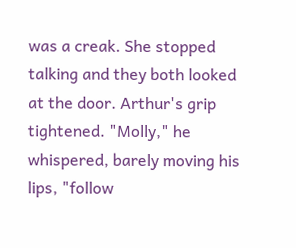was a creak. She stopped talking and they both looked at the door. Arthur's grip tightened. "Molly," he whispered, barely moving his lips, "follow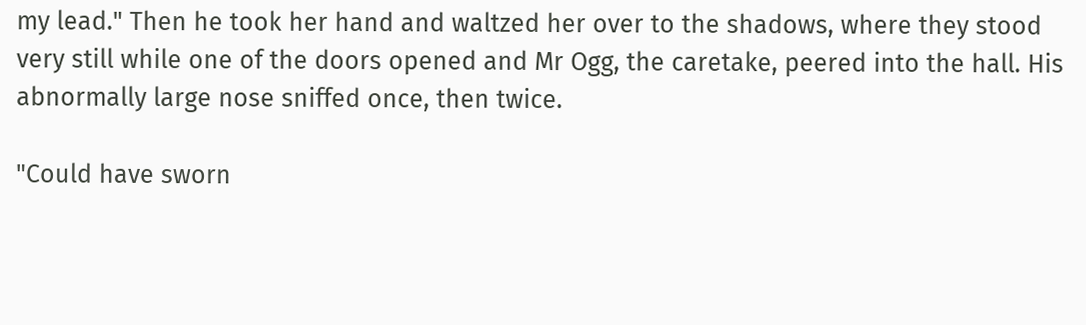my lead." Then he took her hand and waltzed her over to the shadows, where they stood very still while one of the doors opened and Mr Ogg, the caretake, peered into the hall. His abnormally large nose sniffed once, then twice.

"Could have sworn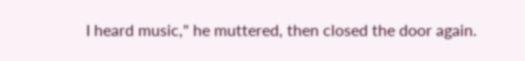I heard music," he muttered, then closed the door again.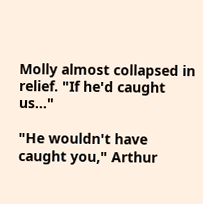Molly almost collapsed in relief. "If he'd caught us..."

"He wouldn't have caught you," Arthur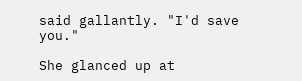said gallantly. "I'd save you."

She glanced up at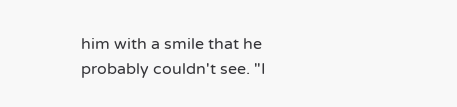him with a smile that he probably couldn't see. "I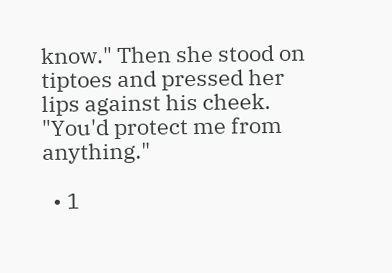know." Then she stood on tiptoes and pressed her lips against his cheek. "You'd protect me from anything."

  • 1